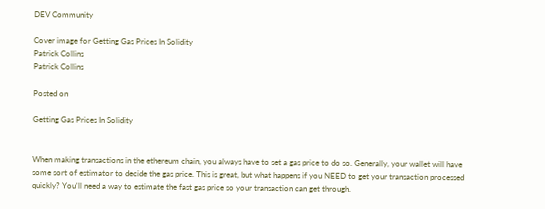DEV Community

Cover image for Getting Gas Prices In Solidity
Patrick Collins
Patrick Collins

Posted on

Getting Gas Prices In Solidity


When making transactions in the ethereum chain, you always have to set a gas price to do so. Generally, your wallet will have some sort of estimator to decide the gas price. This is great, but what happens if you NEED to get your transaction processed quickly? You'll need a way to estimate the fast gas price so your transaction can get through.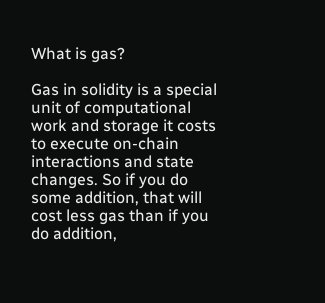What is gas?

Gas in solidity is a special unit of computational work and storage it costs to execute on-chain interactions and state changes. So if you do some addition, that will cost less gas than if you do addition,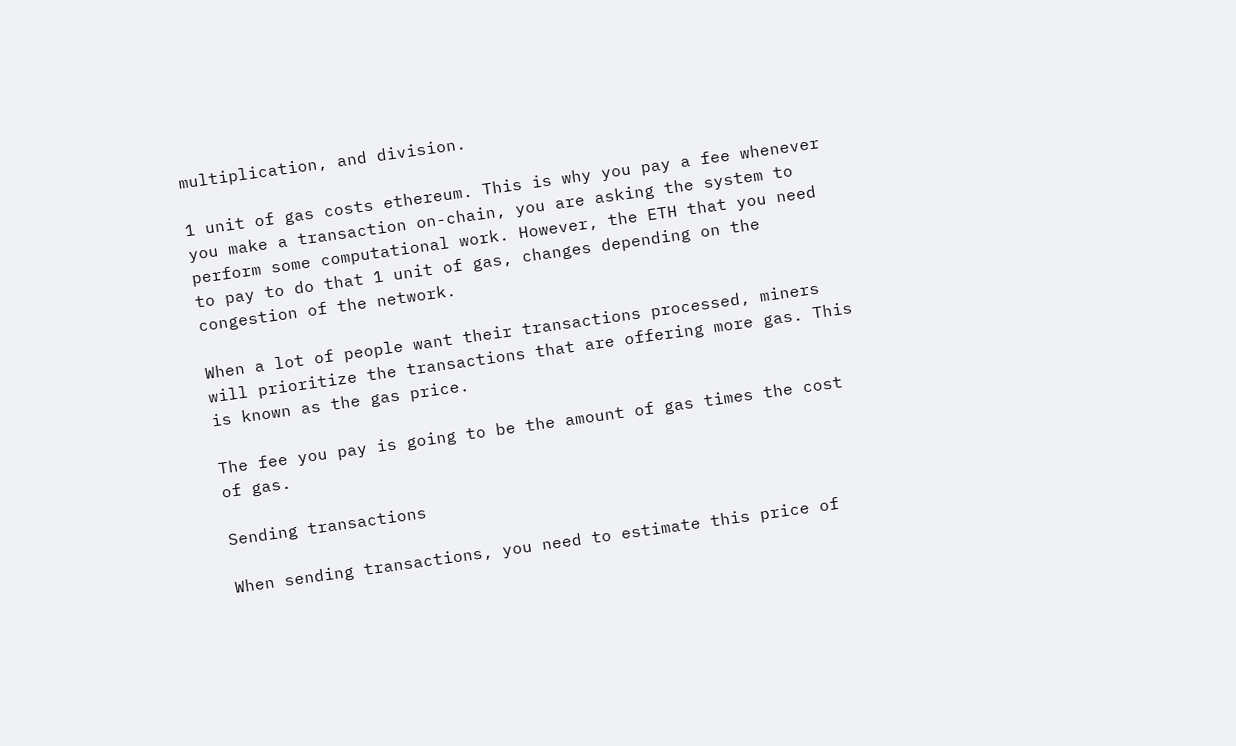multiplication, and division.

1 unit of gas costs ethereum. This is why you pay a fee whenever you make a transaction on-chain, you are asking the system to perform some computational work. However, the ETH that you need to pay to do that 1 unit of gas, changes depending on the congestion of the network.

When a lot of people want their transactions processed, miners will prioritize the transactions that are offering more gas. This is known as the gas price.

The fee you pay is going to be the amount of gas times the cost of gas.

Sending transactions

When sending transactions, you need to estimate this price of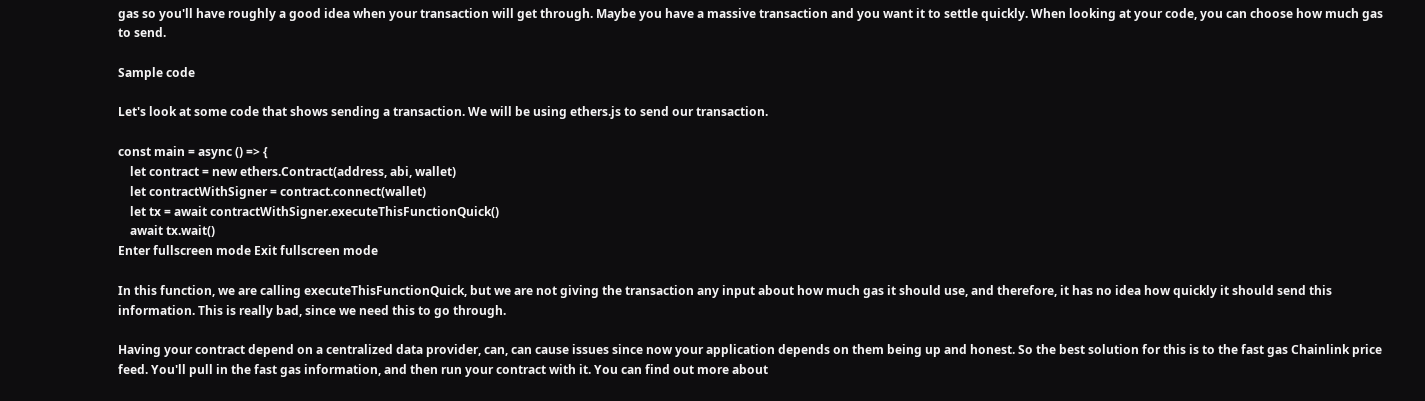gas so you'll have roughly a good idea when your transaction will get through. Maybe you have a massive transaction and you want it to settle quickly. When looking at your code, you can choose how much gas to send.

Sample code

Let's look at some code that shows sending a transaction. We will be using ethers.js to send our transaction.

const main = async () => {
    let contract = new ethers.Contract(address, abi, wallet)
    let contractWithSigner = contract.connect(wallet)
    let tx = await contractWithSigner.executeThisFunctionQuick()
    await tx.wait()
Enter fullscreen mode Exit fullscreen mode

In this function, we are calling executeThisFunctionQuick, but we are not giving the transaction any input about how much gas it should use, and therefore, it has no idea how quickly it should send this information. This is really bad, since we need this to go through.

Having your contract depend on a centralized data provider, can, can cause issues since now your application depends on them being up and honest. So the best solution for this is to the fast gas Chainlink price feed. You'll pull in the fast gas information, and then run your contract with it. You can find out more about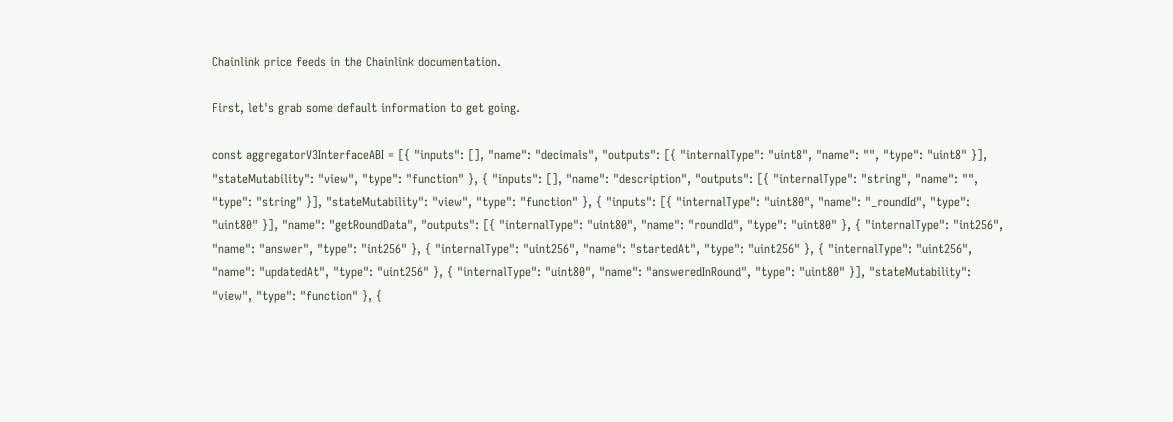Chainlink price feeds in the Chainlink documentation.

First, let's grab some default information to get going.

const aggregatorV3InterfaceABI = [{ "inputs": [], "name": "decimals", "outputs": [{ "internalType": "uint8", "name": "", "type": "uint8" }], "stateMutability": "view", "type": "function" }, { "inputs": [], "name": "description", "outputs": [{ "internalType": "string", "name": "", "type": "string" }], "stateMutability": "view", "type": "function" }, { "inputs": [{ "internalType": "uint80", "name": "_roundId", "type": "uint80" }], "name": "getRoundData", "outputs": [{ "internalType": "uint80", "name": "roundId", "type": "uint80" }, { "internalType": "int256", "name": "answer", "type": "int256" }, { "internalType": "uint256", "name": "startedAt", "type": "uint256" }, { "internalType": "uint256", "name": "updatedAt", "type": "uint256" }, { "internalType": "uint80", "name": "answeredInRound", "type": "uint80" }], "stateMutability": "view", "type": "function" }, {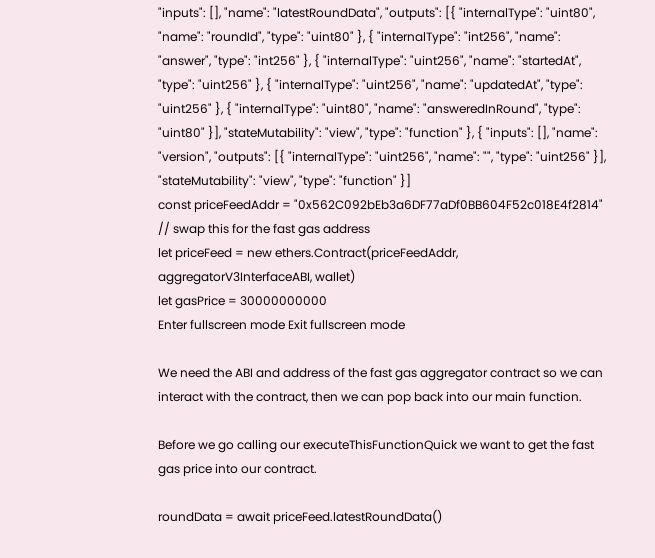"inputs": [], "name": "latestRoundData", "outputs": [{ "internalType": "uint80", "name": "roundId", "type": "uint80" }, { "internalType": "int256", "name": "answer", "type": "int256" }, { "internalType": "uint256", "name": "startedAt", "type": "uint256" }, { "internalType": "uint256", "name": "updatedAt", "type": "uint256" }, { "internalType": "uint80", "name": "answeredInRound", "type": "uint80" }], "stateMutability": "view", "type": "function" }, { "inputs": [], "name": "version", "outputs": [{ "internalType": "uint256", "name": "", "type": "uint256" }], "stateMutability": "view", "type": "function" }]
const priceFeedAddr = "0x562C092bEb3a6DF77aDf0BB604F52c018E4f2814" // swap this for the fast gas address
let priceFeed = new ethers.Contract(priceFeedAddr, aggregatorV3InterfaceABI, wallet)
let gasPrice = 30000000000
Enter fullscreen mode Exit fullscreen mode

We need the ABI and address of the fast gas aggregator contract so we can interact with the contract, then we can pop back into our main function.

Before we go calling our executeThisFunctionQuick we want to get the fast gas price into our contract.

roundData = await priceFeed.latestRoundData()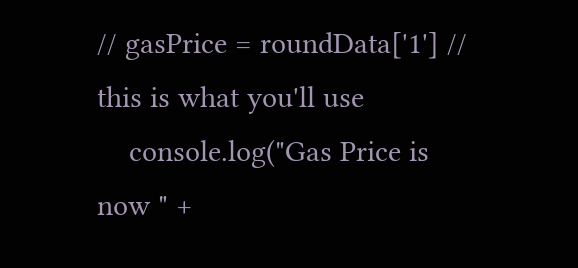// gasPrice = roundData['1'] // this is what you'll use
    console.log("Gas Price is now " +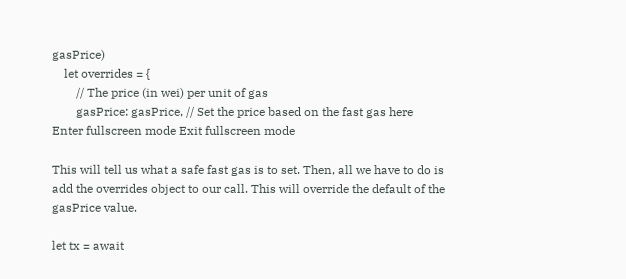gasPrice)
    let overrides = {
        // The price (in wei) per unit of gas
        gasPrice: gasPrice, // Set the price based on the fast gas here
Enter fullscreen mode Exit fullscreen mode

This will tell us what a safe fast gas is to set. Then, all we have to do is add the overrides object to our call. This will override the default of the gasPrice value.

let tx = await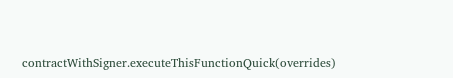contractWithSigner.executeThisFunctionQuick(overrides)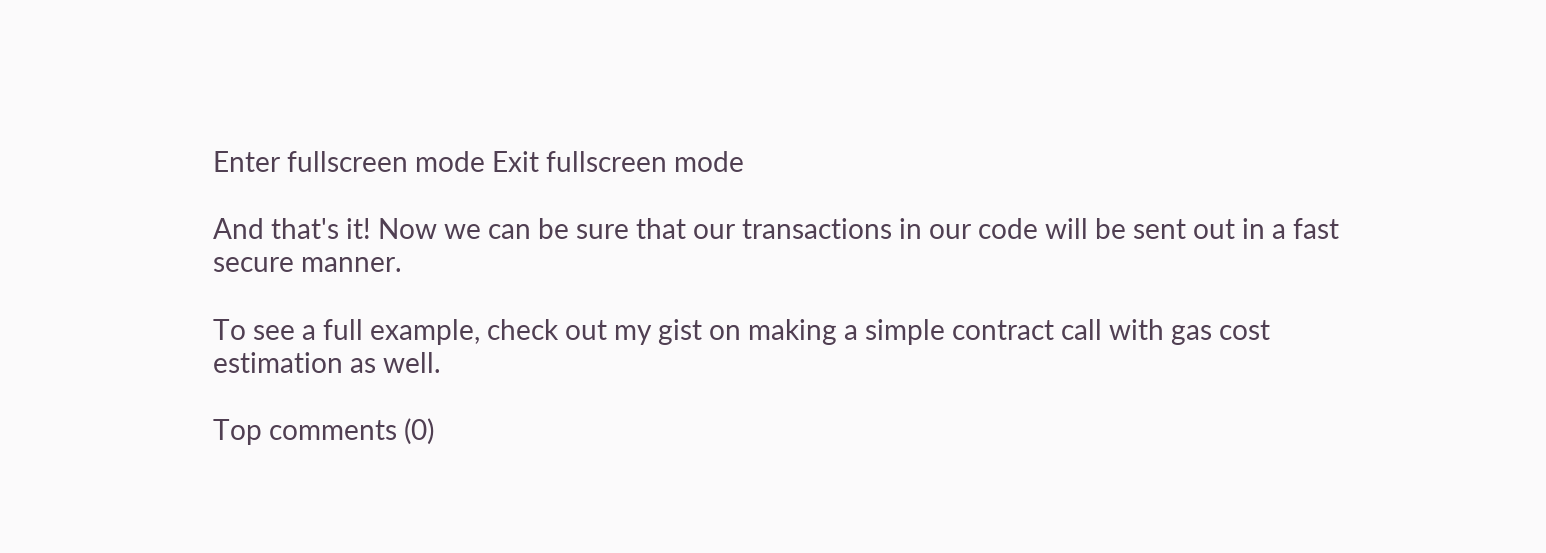Enter fullscreen mode Exit fullscreen mode

And that's it! Now we can be sure that our transactions in our code will be sent out in a fast secure manner.

To see a full example, check out my gist on making a simple contract call with gas cost estimation as well.

Top comments (0)